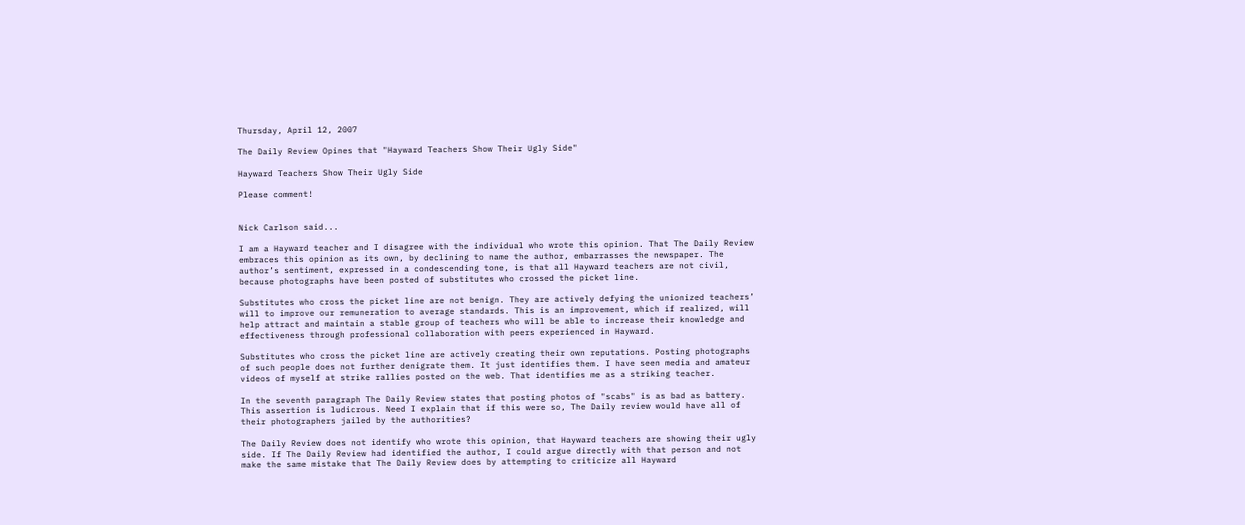Thursday, April 12, 2007

The Daily Review Opines that "Hayward Teachers Show Their Ugly Side"

Hayward Teachers Show Their Ugly Side

Please comment!


Nick Carlson said...

I am a Hayward teacher and I disagree with the individual who wrote this opinion. That The Daily Review embraces this opinion as its own, by declining to name the author, embarrasses the newspaper. The author’s sentiment, expressed in a condescending tone, is that all Hayward teachers are not civil, because photographs have been posted of substitutes who crossed the picket line.

Substitutes who cross the picket line are not benign. They are actively defying the unionized teachers’ will to improve our remuneration to average standards. This is an improvement, which if realized, will help attract and maintain a stable group of teachers who will be able to increase their knowledge and effectiveness through professional collaboration with peers experienced in Hayward.

Substitutes who cross the picket line are actively creating their own reputations. Posting photographs of such people does not further denigrate them. It just identifies them. I have seen media and amateur videos of myself at strike rallies posted on the web. That identifies me as a striking teacher.

In the seventh paragraph The Daily Review states that posting photos of "scabs" is as bad as battery. This assertion is ludicrous. Need I explain that if this were so, The Daily review would have all of their photographers jailed by the authorities?

The Daily Review does not identify who wrote this opinion, that Hayward teachers are showing their ugly side. If The Daily Review had identified the author, I could argue directly with that person and not make the same mistake that The Daily Review does by attempting to criticize all Hayward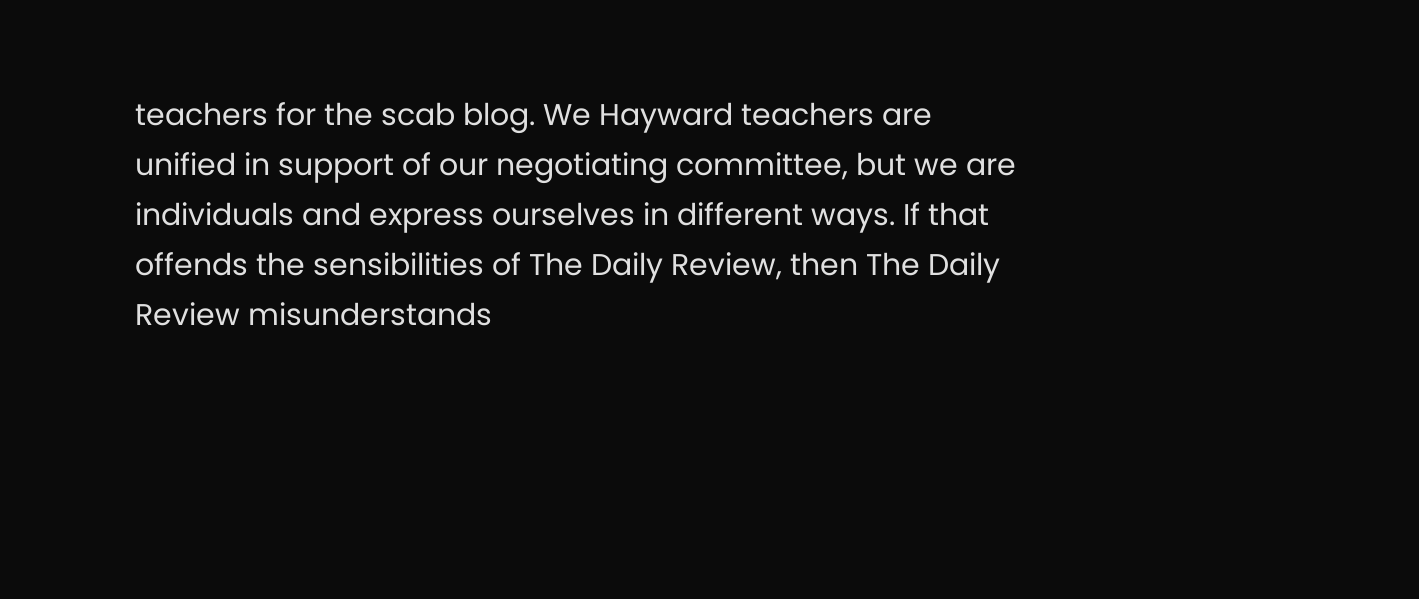teachers for the scab blog. We Hayward teachers are unified in support of our negotiating committee, but we are individuals and express ourselves in different ways. If that offends the sensibilities of The Daily Review, then The Daily Review misunderstands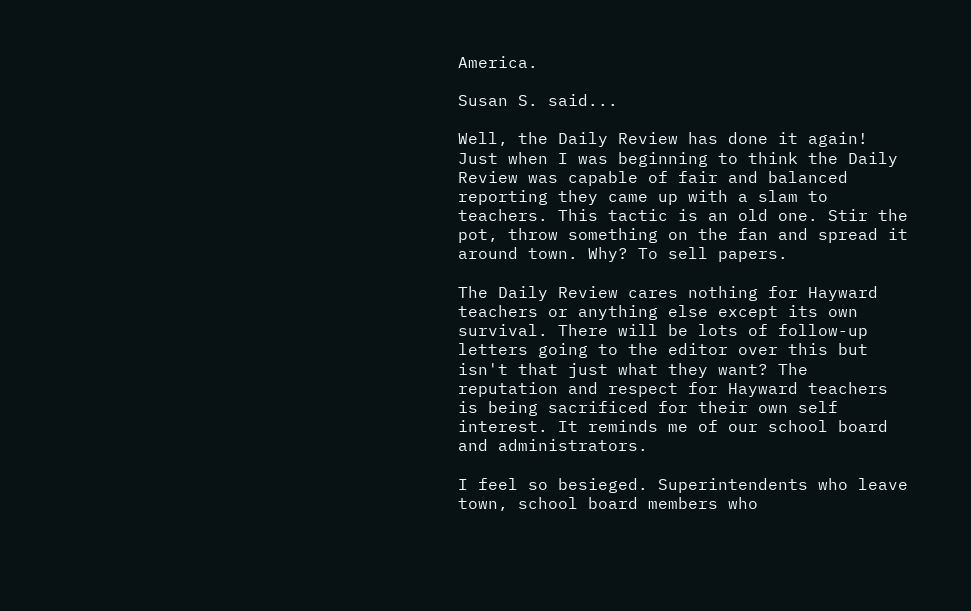America.

Susan S. said...

Well, the Daily Review has done it again! Just when I was beginning to think the Daily Review was capable of fair and balanced reporting they came up with a slam to teachers. This tactic is an old one. Stir the pot, throw something on the fan and spread it around town. Why? To sell papers.

The Daily Review cares nothing for Hayward teachers or anything else except its own survival. There will be lots of follow-up letters going to the editor over this but isn't that just what they want? The reputation and respect for Hayward teachers is being sacrificed for their own self interest. It reminds me of our school board and administrators.

I feel so besieged. Superintendents who leave town, school board members who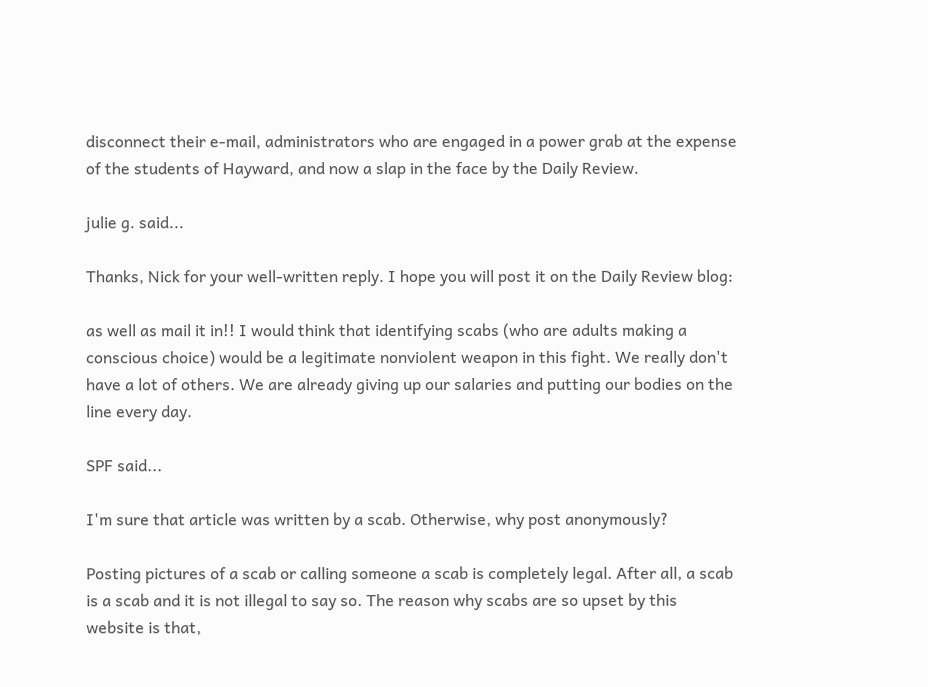disconnect their e-mail, administrators who are engaged in a power grab at the expense of the students of Hayward, and now a slap in the face by the Daily Review.

julie g. said...

Thanks, Nick for your well-written reply. I hope you will post it on the Daily Review blog:

as well as mail it in!! I would think that identifying scabs (who are adults making a conscious choice) would be a legitimate nonviolent weapon in this fight. We really don't have a lot of others. We are already giving up our salaries and putting our bodies on the line every day.

SPF said...

I'm sure that article was written by a scab. Otherwise, why post anonymously?

Posting pictures of a scab or calling someone a scab is completely legal. After all, a scab is a scab and it is not illegal to say so. The reason why scabs are so upset by this website is that,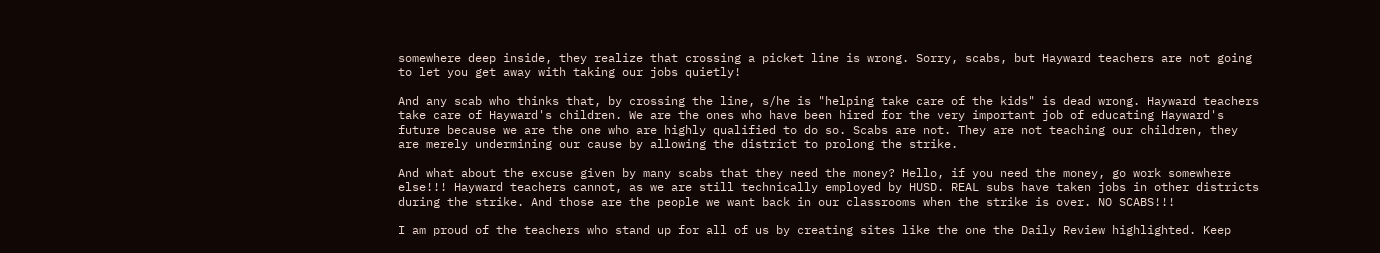somewhere deep inside, they realize that crossing a picket line is wrong. Sorry, scabs, but Hayward teachers are not going to let you get away with taking our jobs quietly!

And any scab who thinks that, by crossing the line, s/he is "helping take care of the kids" is dead wrong. Hayward teachers take care of Hayward's children. We are the ones who have been hired for the very important job of educating Hayward's future because we are the one who are highly qualified to do so. Scabs are not. They are not teaching our children, they are merely undermining our cause by allowing the district to prolong the strike.

And what about the excuse given by many scabs that they need the money? Hello, if you need the money, go work somewhere else!!! Hayward teachers cannot, as we are still technically employed by HUSD. REAL subs have taken jobs in other districts during the strike. And those are the people we want back in our classrooms when the strike is over. NO SCABS!!!

I am proud of the teachers who stand up for all of us by creating sites like the one the Daily Review highlighted. Keep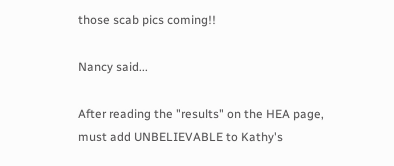those scab pics coming!!

Nancy said...

After reading the "results" on the HEA page, must add UNBELIEVABLE to Kathy's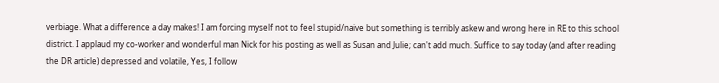verbiage. What a difference a day makes! I am forcing myself not to feel stupid/naive but something is terribly askew and wrong here in RE to this school district. I applaud my co-worker and wonderful man Nick for his posting as well as Susan and Julie; can't add much. Suffice to say today (and after reading the DR article) depressed and volatile, Yes, I follow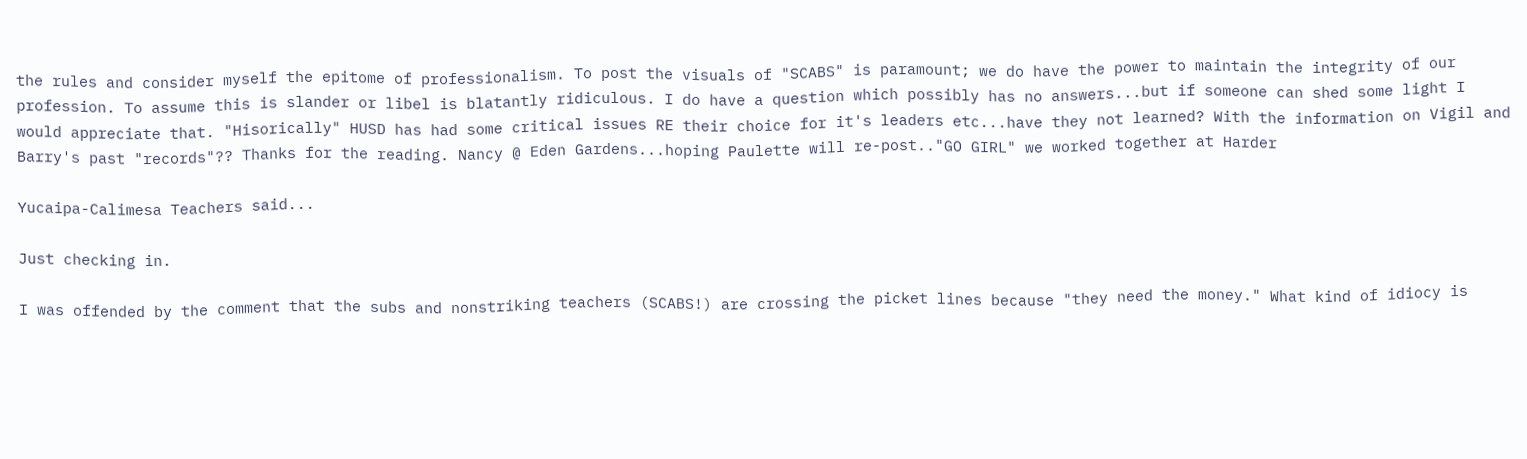the rules and consider myself the epitome of professionalism. To post the visuals of "SCABS" is paramount; we do have the power to maintain the integrity of our profession. To assume this is slander or libel is blatantly ridiculous. I do have a question which possibly has no answers...but if someone can shed some light I would appreciate that. "Hisorically" HUSD has had some critical issues RE their choice for it's leaders etc...have they not learned? With the information on Vigil and Barry's past "records"?? Thanks for the reading. Nancy @ Eden Gardens...hoping Paulette will re-post.."GO GIRL" we worked together at Harder

Yucaipa-Calimesa Teachers said...

Just checking in.

I was offended by the comment that the subs and nonstriking teachers (SCABS!) are crossing the picket lines because "they need the money." What kind of idiocy is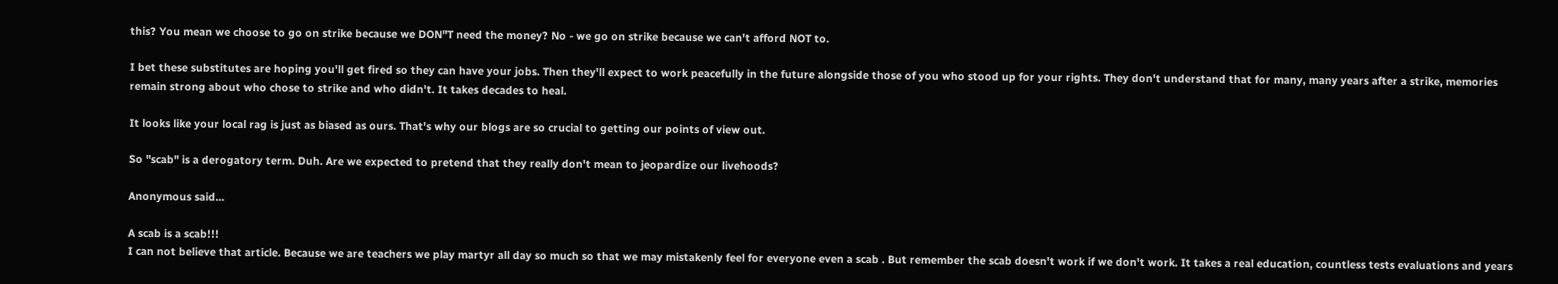this? You mean we choose to go on strike because we DON"T need the money? No - we go on strike because we can't afford NOT to.

I bet these substitutes are hoping you'll get fired so they can have your jobs. Then they'll expect to work peacefully in the future alongside those of you who stood up for your rights. They don't understand that for many, many years after a strike, memories remain strong about who chose to strike and who didn't. It takes decades to heal.

It looks like your local rag is just as biased as ours. That's why our blogs are so crucial to getting our points of view out.

So "scab" is a derogatory term. Duh. Are we expected to pretend that they really don't mean to jeopardize our livehoods?

Anonymous said...

A scab is a scab!!!
I can not believe that article. Because we are teachers we play martyr all day so much so that we may mistakenly feel for everyone even a scab . But remember the scab doesn't work if we don't work. It takes a real education, countless tests evaluations and years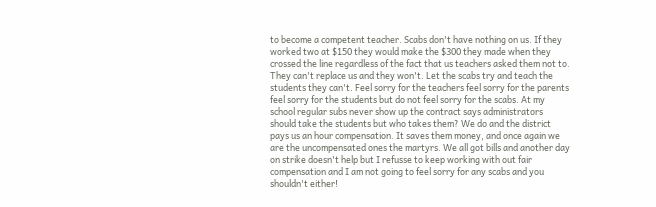to become a competent teacher. Scabs don't have nothing on us. If they worked two at $150 they would make the $300 they made when they crossed the line regardless of the fact that us teachers asked them not to. They can't replace us and they won't. Let the scabs try and teach the students they can't. Feel sorry for the teachers feel sorry for the parents feel sorry for the students but do not feel sorry for the scabs. At my school regular subs never show up the contract says administrators should take the students but who takes them? We do and the district pays us an hour compensation. It saves them money, and once again we are the uncompensated ones the martyrs. We all got bills and another day on strike doesn't help but I refusse to keep working with out fair compensation and I am not going to feel sorry for any scabs and you shouldn't either!